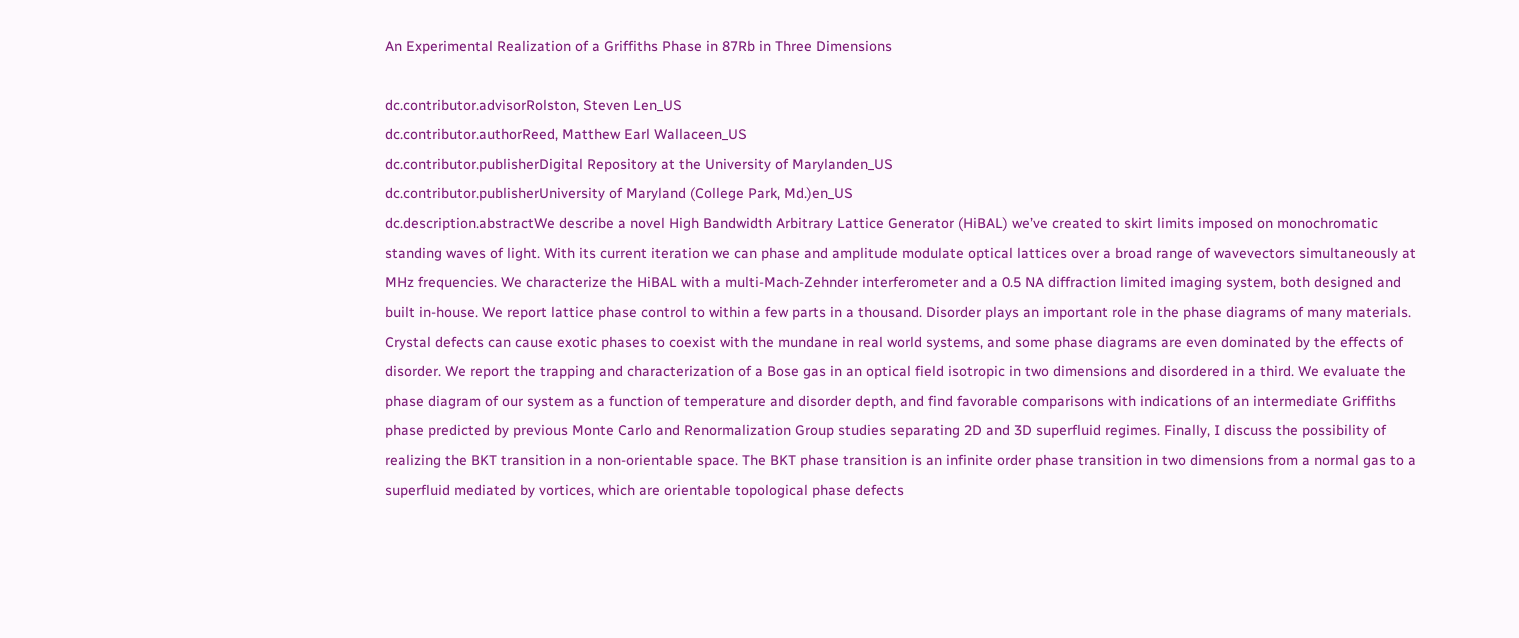An Experimental Realization of a Griffiths Phase in 87Rb in Three Dimensions

dc.contributor.advisorRolston, Steven Len_US
dc.contributor.authorReed, Matthew Earl Wallaceen_US
dc.contributor.publisherDigital Repository at the University of Marylanden_US
dc.contributor.publisherUniversity of Maryland (College Park, Md.)en_US
dc.description.abstractWe describe a novel High Bandwidth Arbitrary Lattice Generator (HiBAL) we’ve created to skirt limits imposed on monochromatic standing waves of light. With its current iteration we can phase and amplitude modulate optical lattices over a broad range of wavevectors simultaneously at MHz frequencies. We characterize the HiBAL with a multi-Mach-Zehnder interferometer and a 0.5 NA diffraction limited imaging system, both designed and built in-house. We report lattice phase control to within a few parts in a thousand. Disorder plays an important role in the phase diagrams of many materials. Crystal defects can cause exotic phases to coexist with the mundane in real world systems, and some phase diagrams are even dominated by the effects of disorder. We report the trapping and characterization of a Bose gas in an optical field isotropic in two dimensions and disordered in a third. We evaluate the phase diagram of our system as a function of temperature and disorder depth, and find favorable comparisons with indications of an intermediate Griffiths phase predicted by previous Monte Carlo and Renormalization Group studies separating 2D and 3D superfluid regimes. Finally, I discuss the possibility of realizing the BKT transition in a non-orientable space. The BKT phase transition is an infinite order phase transition in two dimensions from a normal gas to a superfluid mediated by vortices, which are orientable topological phase defects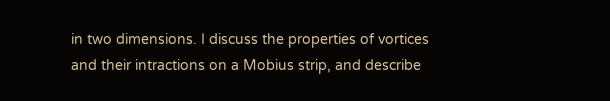in two dimensions. I discuss the properties of vortices and their intractions on a Mobius strip, and describe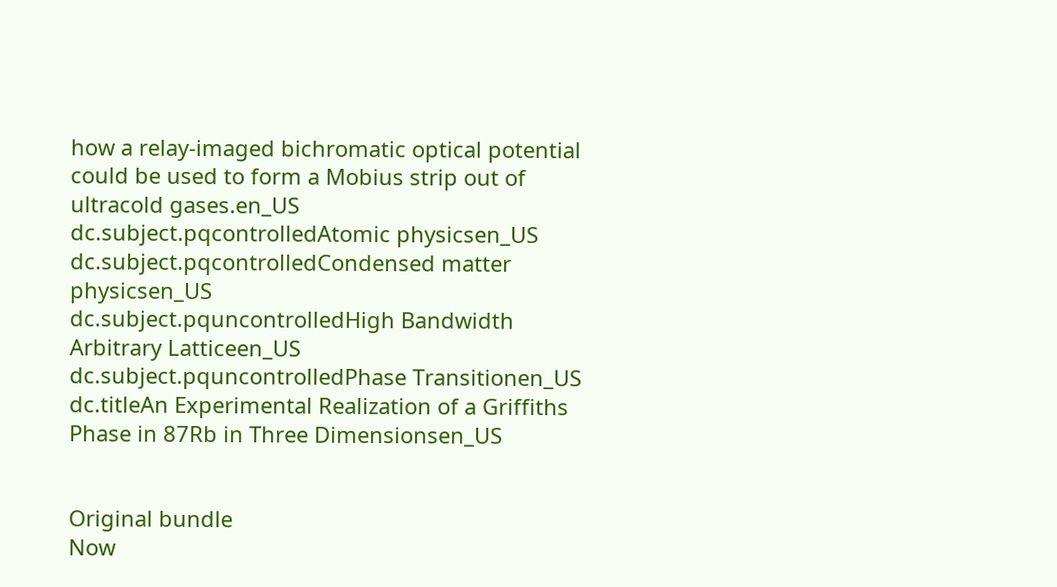how a relay-imaged bichromatic optical potential could be used to form a Mobius strip out of ultracold gases.en_US
dc.subject.pqcontrolledAtomic physicsen_US
dc.subject.pqcontrolledCondensed matter physicsen_US
dc.subject.pquncontrolledHigh Bandwidth Arbitrary Latticeen_US
dc.subject.pquncontrolledPhase Transitionen_US
dc.titleAn Experimental Realization of a Griffiths Phase in 87Rb in Three Dimensionsen_US


Original bundle
Now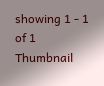showing 1 - 1 of 1
Thumbnail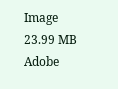Image
23.99 MB
Adobe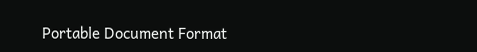Portable Document Format